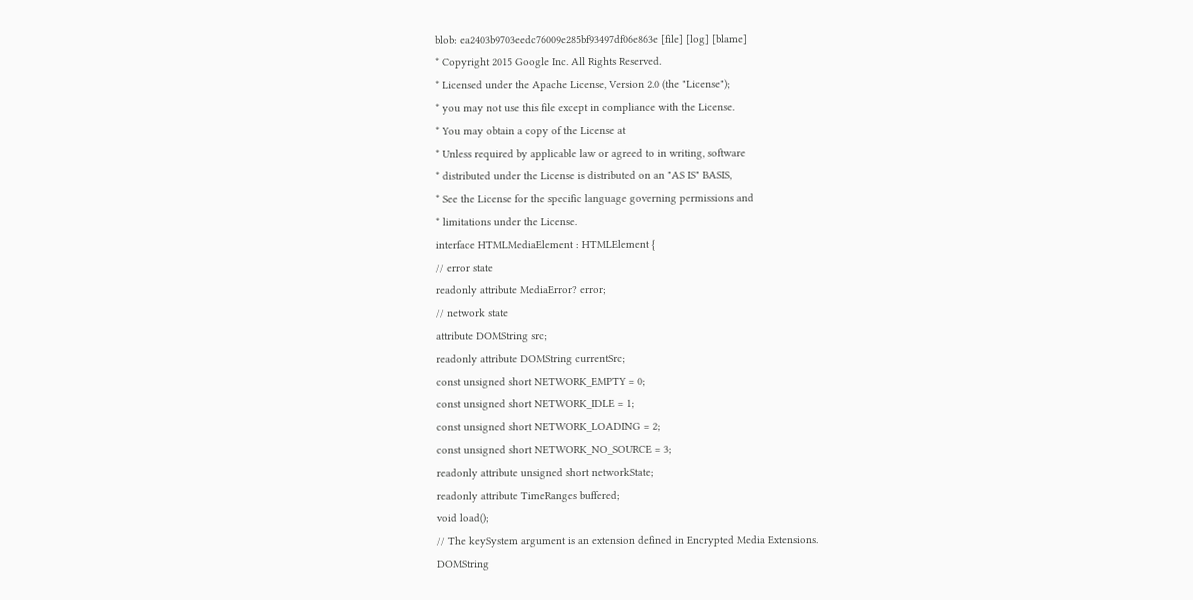blob: ea2403b9703eedc76009e285bf93497df06e863e [file] [log] [blame]
* Copyright 2015 Google Inc. All Rights Reserved.
* Licensed under the Apache License, Version 2.0 (the "License");
* you may not use this file except in compliance with the License.
* You may obtain a copy of the License at
* Unless required by applicable law or agreed to in writing, software
* distributed under the License is distributed on an "AS IS" BASIS,
* See the License for the specific language governing permissions and
* limitations under the License.
interface HTMLMediaElement : HTMLElement {
// error state
readonly attribute MediaError? error;
// network state
attribute DOMString src;
readonly attribute DOMString currentSrc;
const unsigned short NETWORK_EMPTY = 0;
const unsigned short NETWORK_IDLE = 1;
const unsigned short NETWORK_LOADING = 2;
const unsigned short NETWORK_NO_SOURCE = 3;
readonly attribute unsigned short networkState;
readonly attribute TimeRanges buffered;
void load();
// The keySystem argument is an extension defined in Encrypted Media Extensions.
DOMString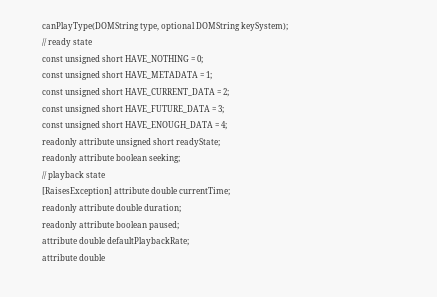canPlayType(DOMString type, optional DOMString keySystem);
// ready state
const unsigned short HAVE_NOTHING = 0;
const unsigned short HAVE_METADATA = 1;
const unsigned short HAVE_CURRENT_DATA = 2;
const unsigned short HAVE_FUTURE_DATA = 3;
const unsigned short HAVE_ENOUGH_DATA = 4;
readonly attribute unsigned short readyState;
readonly attribute boolean seeking;
// playback state
[RaisesException] attribute double currentTime;
readonly attribute double duration;
readonly attribute boolean paused;
attribute double defaultPlaybackRate;
attribute double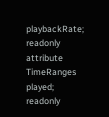playbackRate;
readonly attribute TimeRanges played;
readonly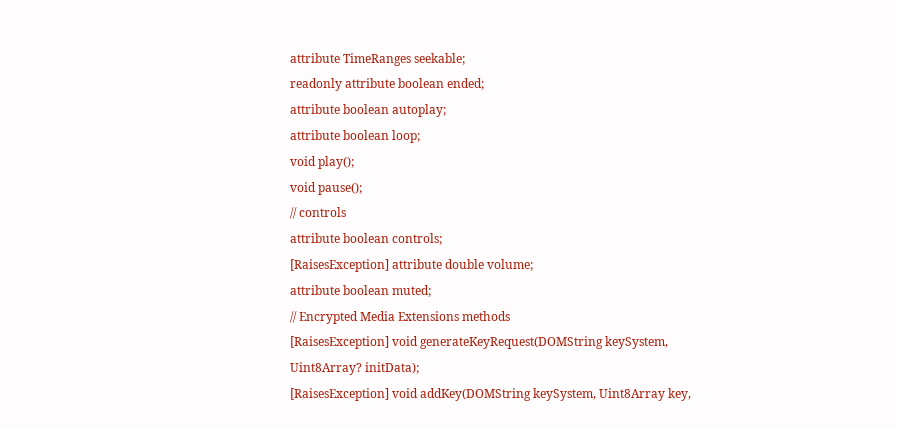attribute TimeRanges seekable;
readonly attribute boolean ended;
attribute boolean autoplay;
attribute boolean loop;
void play();
void pause();
// controls
attribute boolean controls;
[RaisesException] attribute double volume;
attribute boolean muted;
// Encrypted Media Extensions methods
[RaisesException] void generateKeyRequest(DOMString keySystem,
Uint8Array? initData);
[RaisesException] void addKey(DOMString keySystem, Uint8Array key,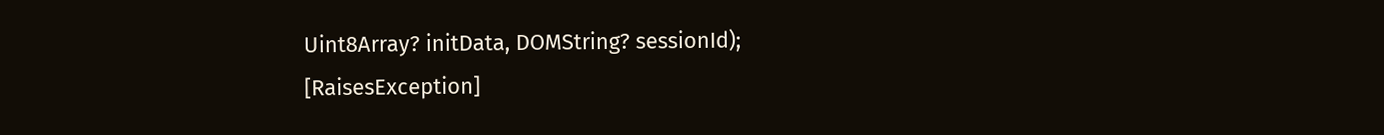Uint8Array? initData, DOMString? sessionId);
[RaisesException]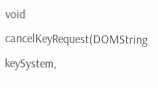void cancelKeyRequest(DOMString keySystem,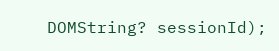DOMString? sessionId);